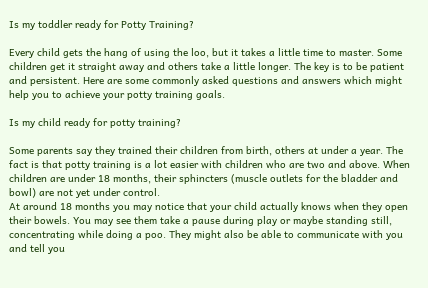Is my toddler ready for Potty Training?

Every child gets the hang of using the loo, but it takes a little time to master. Some children get it straight away and others take a little longer. The key is to be patient and persistent. Here are some commonly asked questions and answers which might help you to achieve your potty training goals.

Is my child ready for potty training?

Some parents say they trained their children from birth, others at under a year. The fact is that potty training is a lot easier with children who are two and above. When children are under 18 months, their sphincters (muscle outlets for the bladder and bowl) are not yet under control.
At around 18 months you may notice that your child actually knows when they open their bowels. You may see them take a pause during play or maybe standing still, concentrating while doing a poo. They might also be able to communicate with you and tell you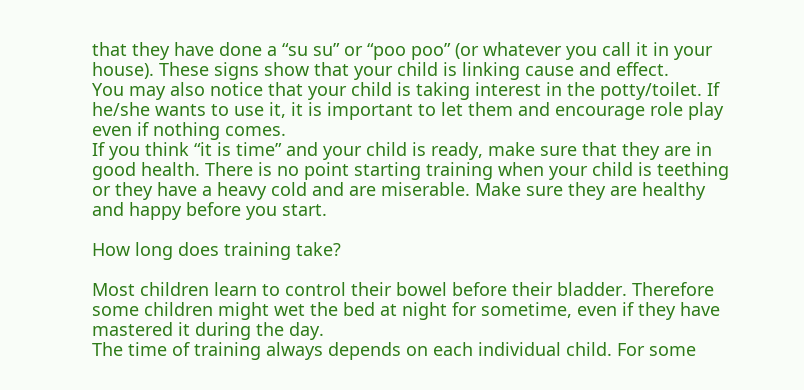that they have done a “su su” or “poo poo” (or whatever you call it in your house). These signs show that your child is linking cause and effect.
You may also notice that your child is taking interest in the potty/toilet. If he/she wants to use it, it is important to let them and encourage role play even if nothing comes.
If you think “it is time” and your child is ready, make sure that they are in good health. There is no point starting training when your child is teething or they have a heavy cold and are miserable. Make sure they are healthy and happy before you start.

How long does training take?

Most children learn to control their bowel before their bladder. Therefore some children might wet the bed at night for sometime, even if they have mastered it during the day.
The time of training always depends on each individual child. For some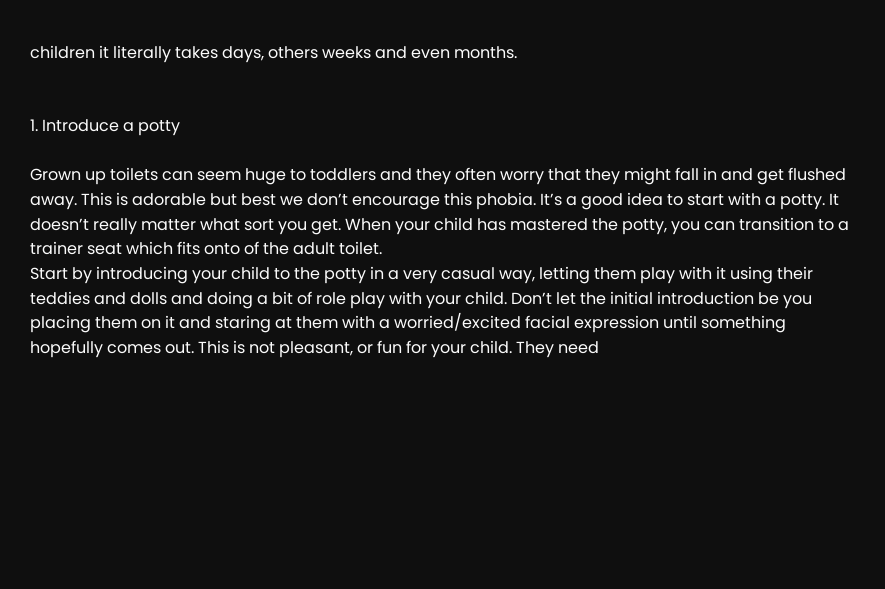children it literally takes days, others weeks and even months.


1. Introduce a potty

Grown up toilets can seem huge to toddlers and they often worry that they might fall in and get flushed away. This is adorable but best we don’t encourage this phobia. It’s a good idea to start with a potty. It doesn’t really matter what sort you get. When your child has mastered the potty, you can transition to a trainer seat which fits onto of the adult toilet.
Start by introducing your child to the potty in a very casual way, letting them play with it using their teddies and dolls and doing a bit of role play with your child. Don’t let the initial introduction be you placing them on it and staring at them with a worried/excited facial expression until something hopefully comes out. This is not pleasant, or fun for your child. They need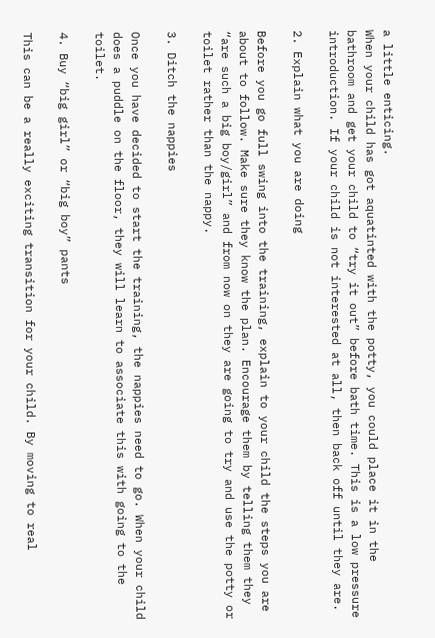a little enticing.
When your child has got aquatinted with the potty, you could place it in the bathroom and get your child to “try it out” before bath time. This is a low pressure introduction. If your child is not interested at all, then back off until they are.

2. Explain what you are doing

Before you go full swing into the training, explain to your child the steps you are about to follow. Make sure they know the plan. Encourage them by telling them they “are such a big boy/girl” and from now on they are going to try and use the potty or toilet rather than the nappy.

3. Ditch the nappies

Once you have decided to start the training, the nappies need to go. When your child does a puddle on the floor, they will learn to associate this with going to the toilet.

4. Buy “big girl” or “big boy” pants

This can be a really exciting transition for your child. By moving to real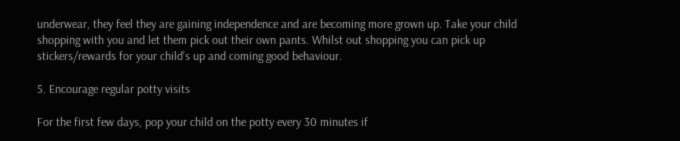underwear, they feel they are gaining independence and are becoming more grown up. Take your child shopping with you and let them pick out their own pants. Whilst out shopping you can pick up stickers/rewards for your child’s up and coming good behaviour.

5. Encourage regular potty visits

For the first few days, pop your child on the potty every 30 minutes if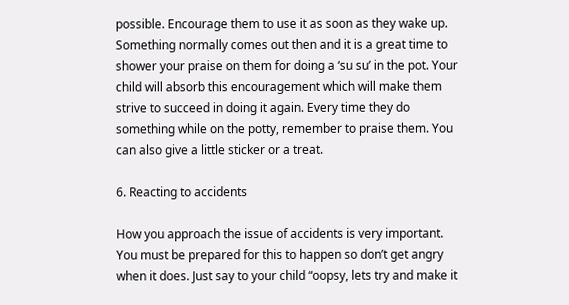possible. Encourage them to use it as soon as they wake up. Something normally comes out then and it is a great time to shower your praise on them for doing a ‘su su’ in the pot. Your child will absorb this encouragement which will make them strive to succeed in doing it again. Every time they do something while on the potty, remember to praise them. You can also give a little sticker or a treat.

6. Reacting to accidents

How you approach the issue of accidents is very important. You must be prepared for this to happen so don’t get angry when it does. Just say to your child “oopsy, lets try and make it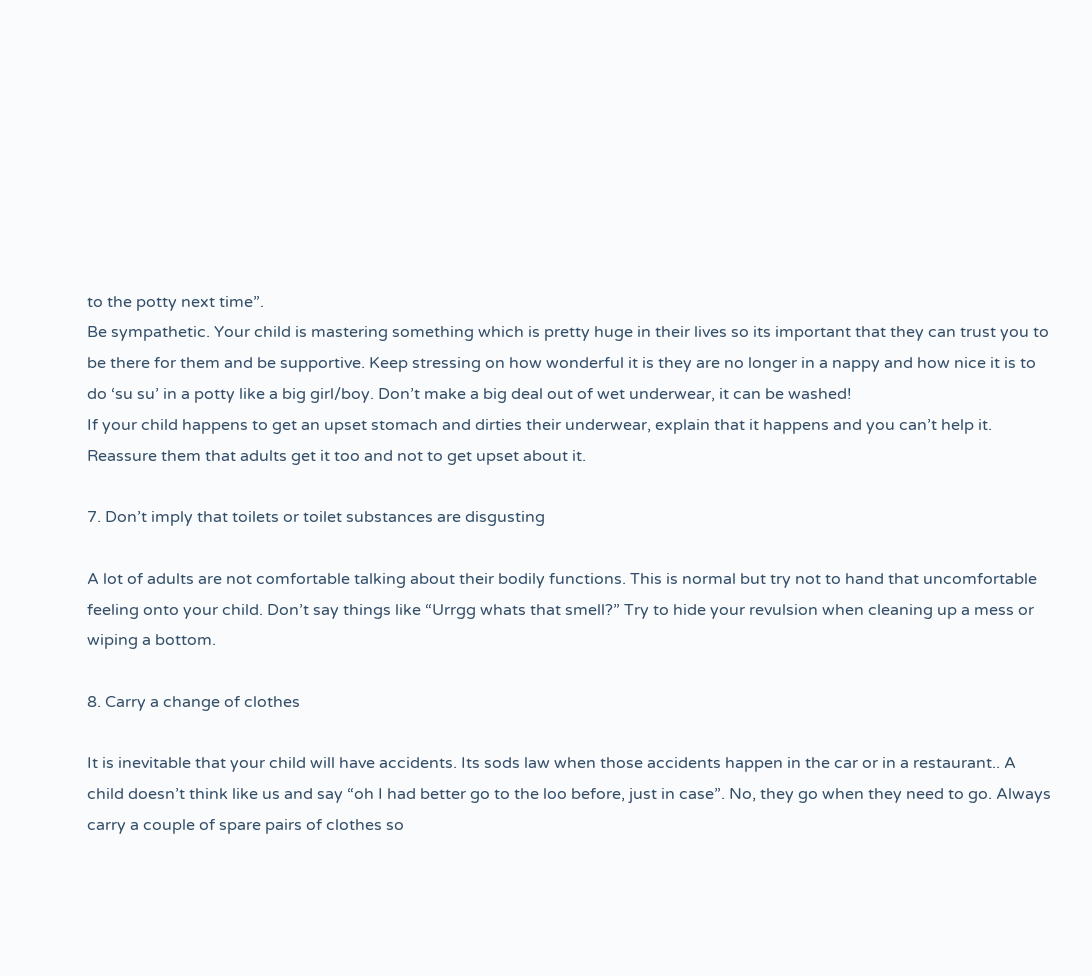to the potty next time”.
Be sympathetic. Your child is mastering something which is pretty huge in their lives so its important that they can trust you to be there for them and be supportive. Keep stressing on how wonderful it is they are no longer in a nappy and how nice it is to do ‘su su’ in a potty like a big girl/boy. Don’t make a big deal out of wet underwear, it can be washed!
If your child happens to get an upset stomach and dirties their underwear, explain that it happens and you can’t help it. Reassure them that adults get it too and not to get upset about it.

7. Don’t imply that toilets or toilet substances are disgusting

A lot of adults are not comfortable talking about their bodily functions. This is normal but try not to hand that uncomfortable feeling onto your child. Don’t say things like “Urrgg whats that smell?” Try to hide your revulsion when cleaning up a mess or wiping a bottom.

8. Carry a change of clothes

It is inevitable that your child will have accidents. Its sods law when those accidents happen in the car or in a restaurant.. A child doesn’t think like us and say “oh I had better go to the loo before, just in case”. No, they go when they need to go. Always carry a couple of spare pairs of clothes so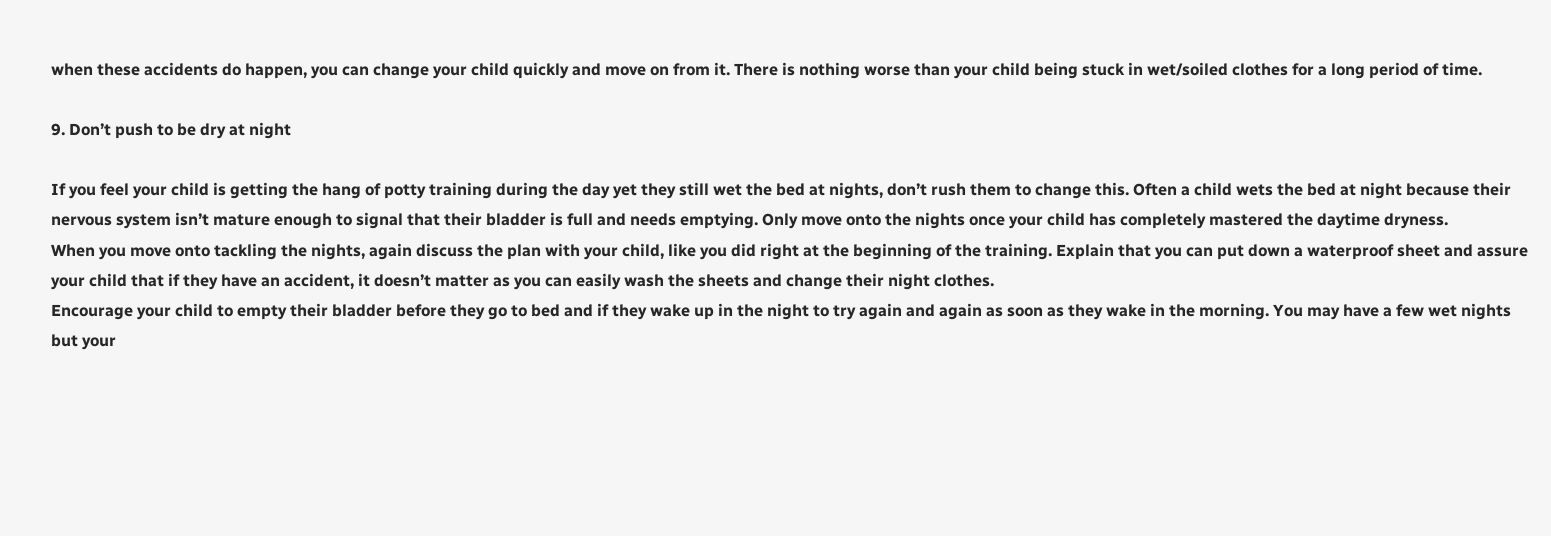when these accidents do happen, you can change your child quickly and move on from it. There is nothing worse than your child being stuck in wet/soiled clothes for a long period of time.

9. Don’t push to be dry at night

If you feel your child is getting the hang of potty training during the day yet they still wet the bed at nights, don’t rush them to change this. Often a child wets the bed at night because their nervous system isn’t mature enough to signal that their bladder is full and needs emptying. Only move onto the nights once your child has completely mastered the daytime dryness.
When you move onto tackling the nights, again discuss the plan with your child, like you did right at the beginning of the training. Explain that you can put down a waterproof sheet and assure your child that if they have an accident, it doesn’t matter as you can easily wash the sheets and change their night clothes.
Encourage your child to empty their bladder before they go to bed and if they wake up in the night to try again and again as soon as they wake in the morning. You may have a few wet nights but your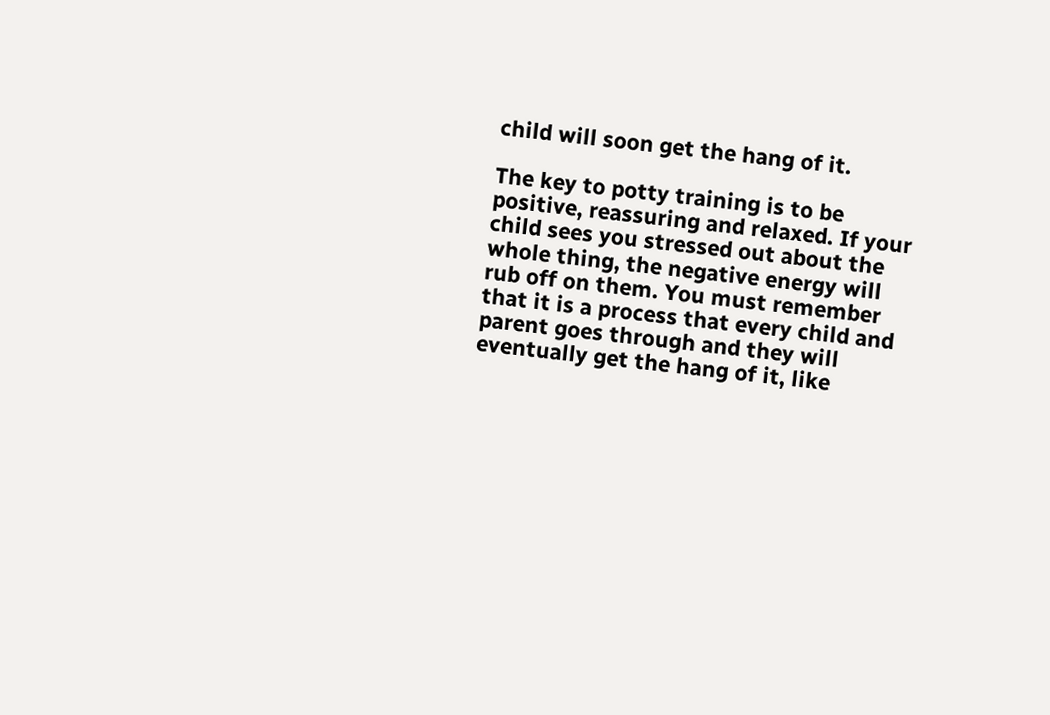child will soon get the hang of it.

The key to potty training is to be positive, reassuring and relaxed. If your child sees you stressed out about the whole thing, the negative energy will rub off on them. You must remember that it is a process that every child and parent goes through and they will eventually get the hang of it, like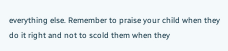everything else. Remember to praise your child when they do it right and not to scold them when they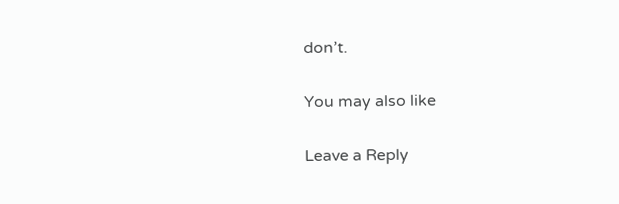don’t.

You may also like

Leave a Reply